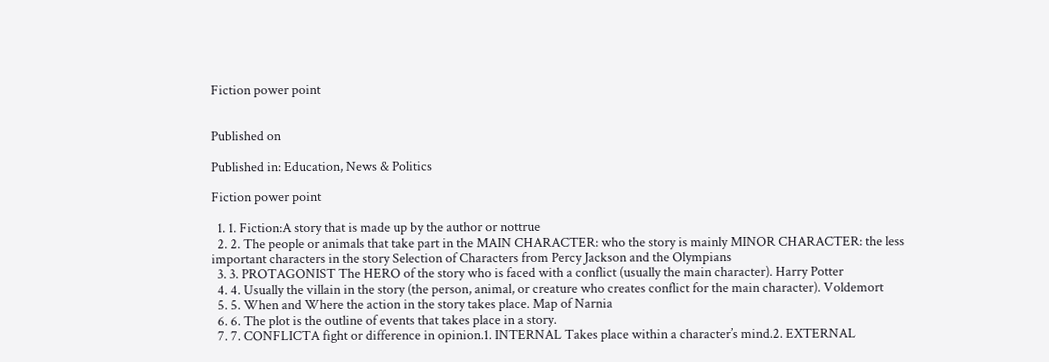Fiction power point


Published on

Published in: Education, News & Politics

Fiction power point

  1. 1. Fiction:A story that is made up by the author or nottrue
  2. 2. The people or animals that take part in the MAIN CHARACTER: who the story is mainly MINOR CHARACTER: the less important characters in the story Selection of Characters from Percy Jackson and the Olympians
  3. 3. PROTAGONIST The HERO of the story who is faced with a conflict (usually the main character). Harry Potter
  4. 4. Usually the villain in the story (the person, animal, or creature who creates conflict for the main character). Voldemort
  5. 5. When and Where the action in the story takes place. Map of Narnia
  6. 6. The plot is the outline of events that takes place in a story.
  7. 7. CONFLICTA fight or difference in opinion.1. INTERNAL Takes place within a character’s mind.2. EXTERNAL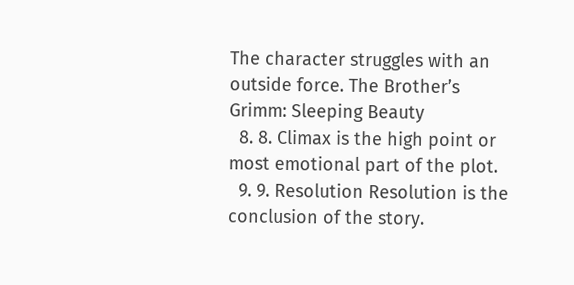The character struggles with an outside force. The Brother’s Grimm: Sleeping Beauty
  8. 8. Climax is the high point or most emotional part of the plot.
  9. 9. Resolution Resolution is the conclusion of the story.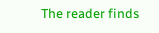The reader finds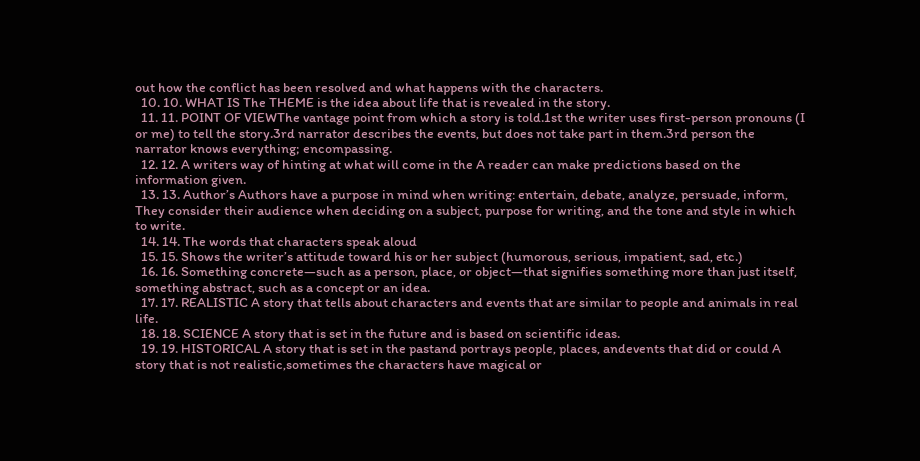out how the conflict has been resolved and what happens with the characters.
  10. 10. WHAT IS The THEME is the idea about life that is revealed in the story.
  11. 11. POINT OF VIEWThe vantage point from which a story is told.1st the writer uses first-person pronouns (I or me) to tell the story.3rd narrator describes the events, but does not take part in them.3rd person the narrator knows everything; encompassing.
  12. 12. A writers way of hinting at what will come in the A reader can make predictions based on the information given.
  13. 13. Author’s Authors have a purpose in mind when writing: entertain, debate, analyze, persuade, inform, They consider their audience when deciding on a subject, purpose for writing, and the tone and style in which to write.
  14. 14. The words that characters speak aloud
  15. 15. Shows the writer’s attitude toward his or her subject (humorous, serious, impatient, sad, etc.)
  16. 16. Something concrete—such as a person, place, or object—that signifies something more than just itself, something abstract, such as a concept or an idea.
  17. 17. REALISTIC A story that tells about characters and events that are similar to people and animals in real life.
  18. 18. SCIENCE A story that is set in the future and is based on scientific ideas.
  19. 19. HISTORICAL A story that is set in the pastand portrays people, places, andevents that did or could A story that is not realistic,sometimes the characters have magical or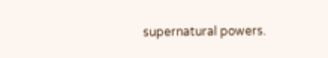supernatural powers.